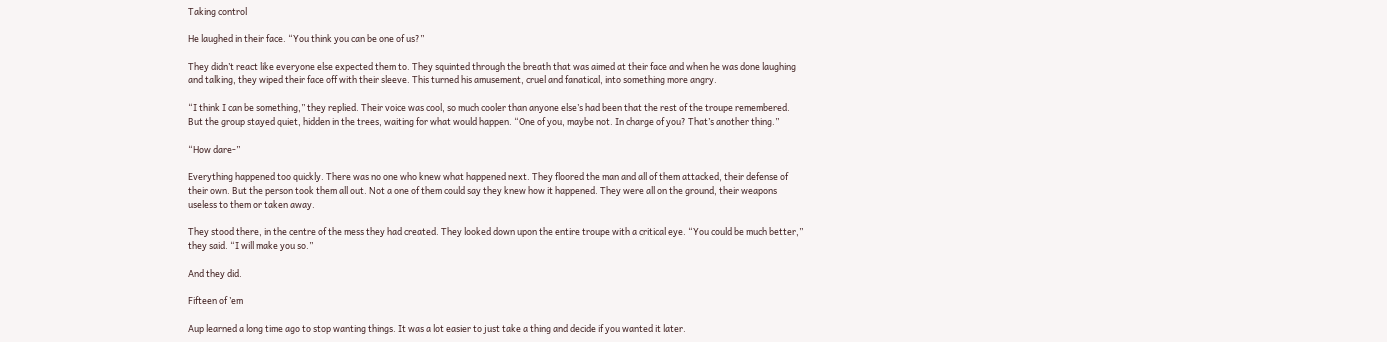Taking control

He laughed in their face. “You think you can be one of us?”

They didn’t react like everyone else expected them to. They squinted through the breath that was aimed at their face and when he was done laughing and talking, they wiped their face off with their sleeve. This turned his amusement, cruel and fanatical, into something more angry.

“I think I can be something,” they replied. Their voice was cool, so much cooler than anyone else’s had been that the rest of the troupe remembered. But the group stayed quiet, hidden in the trees, waiting for what would happen. “One of you, maybe not. In charge of you? That’s another thing.”

“How dare-”

Everything happened too quickly. There was no one who knew what happened next. They floored the man and all of them attacked, their defense of their own. But the person took them all out. Not a one of them could say they knew how it happened. They were all on the ground, their weapons useless to them or taken away.

They stood there, in the centre of the mess they had created. They looked down upon the entire troupe with a critical eye. “You could be much better,” they said. “I will make you so.”

And they did.

Fifteen of ’em

Aup learned a long time ago to stop wanting things. It was a lot easier to just take a thing and decide if you wanted it later.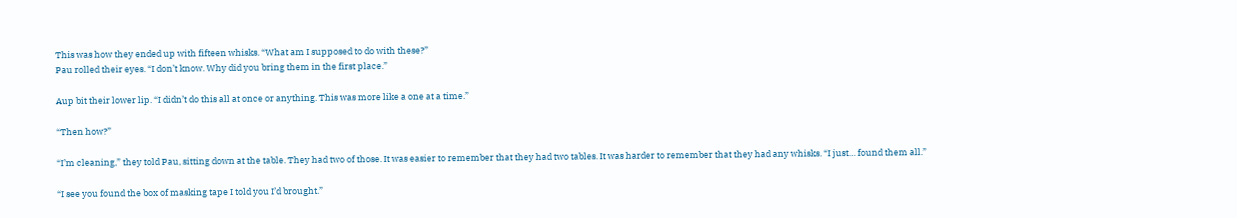This was how they ended up with fifteen whisks. “What am I supposed to do with these?”
Pau rolled their eyes. “I don’t know. Why did you bring them in the first place.”

Aup bit their lower lip. “I didn’t do this all at once or anything. This was more like a one at a time.”

“Then how?”

“I’m cleaning,” they told Pau, sitting down at the table. They had two of those. It was easier to remember that they had two tables. It was harder to remember that they had any whisks. “I just… found them all.”

“I see you found the box of masking tape I told you I’d brought.”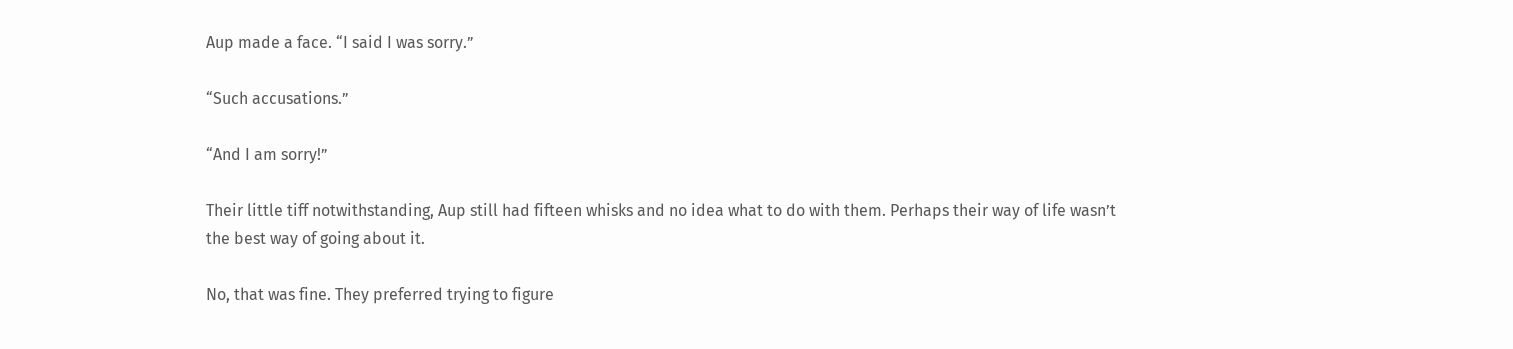Aup made a face. “I said I was sorry.”

“Such accusations.”

“And I am sorry!”

Their little tiff notwithstanding, Aup still had fifteen whisks and no idea what to do with them. Perhaps their way of life wasn’t the best way of going about it.

No, that was fine. They preferred trying to figure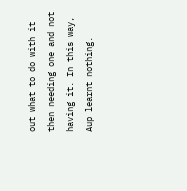out what to do with it then needing one and not having it. In this way, Aup learnt nothing.